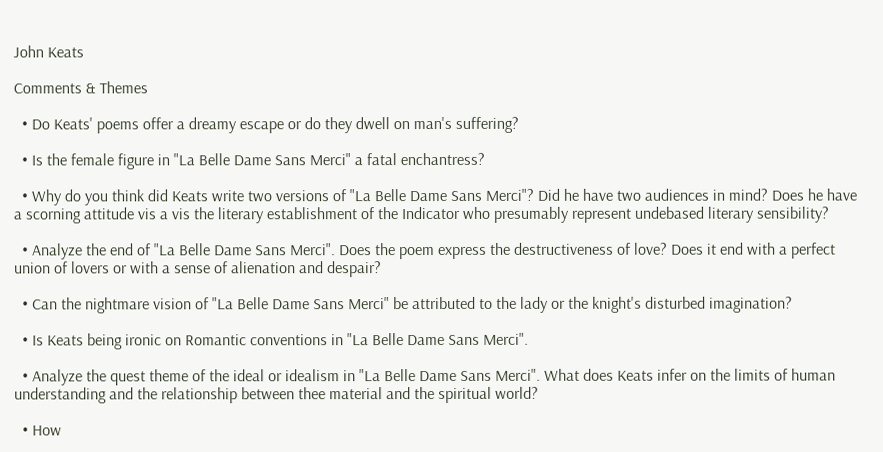John Keats

Comments & Themes

  • Do Keats' poems offer a dreamy escape or do they dwell on man's suffering?

  • Is the female figure in "La Belle Dame Sans Merci" a fatal enchantress?

  • Why do you think did Keats write two versions of "La Belle Dame Sans Merci"? Did he have two audiences in mind? Does he have a scorning attitude vis a vis the literary establishment of the Indicator who presumably represent undebased literary sensibility?

  • Analyze the end of "La Belle Dame Sans Merci". Does the poem express the destructiveness of love? Does it end with a perfect union of lovers or with a sense of alienation and despair?

  • Can the nightmare vision of "La Belle Dame Sans Merci" be attributed to the lady or the knight's disturbed imagination?

  • Is Keats being ironic on Romantic conventions in "La Belle Dame Sans Merci".

  • Analyze the quest theme of the ideal or idealism in "La Belle Dame Sans Merci". What does Keats infer on the limits of human understanding and the relationship between thee material and the spiritual world?

  • How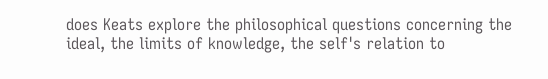does Keats explore the philosophical questions concerning the ideal, the limits of knowledge, the self's relation to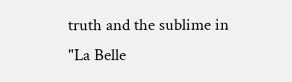truth and the sublime in "La Belle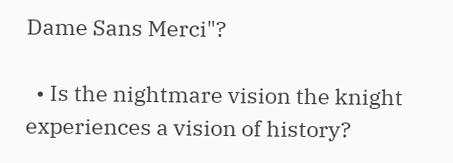Dame Sans Merci"?

  • Is the nightmare vision the knight experiences a vision of history?